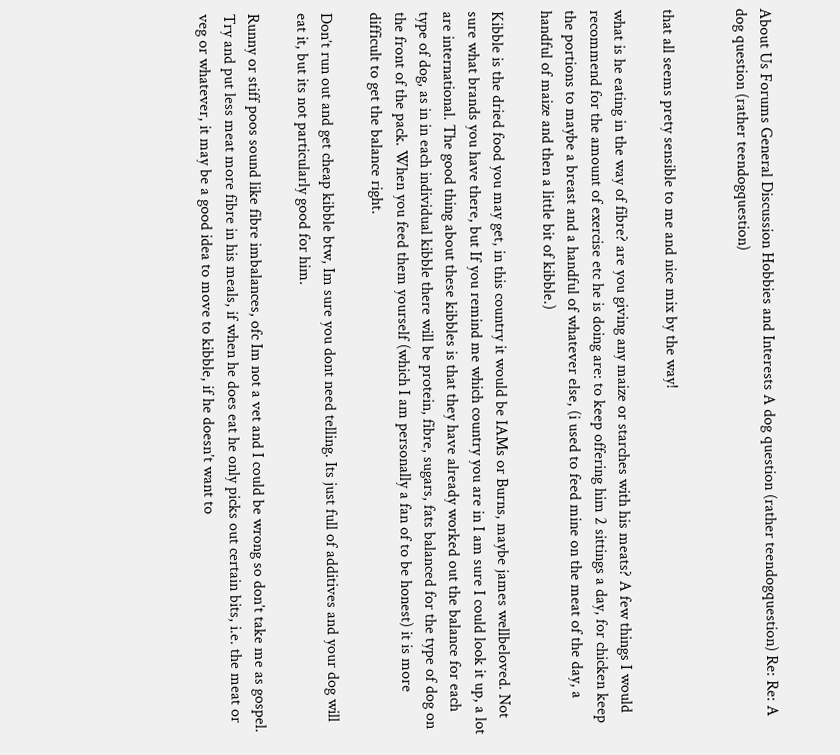About Us Forums General Discussion Hobbies and Interests A dog question (rather teendogquestion) Re: Re: A dog question (rather teendogquestion)


that all seems prety sensible to me and nice mix by the way!

what is he eating in the way of fibre? are you giving any maize or starches with his meats? A few things I would recommend for the amount of exercise etc he is doing are: to keep offering him 2 sittings a day, for chicken keep the portions to maybe a breast and a handful of whatever else, (i used to feed mine on the meat of the day, a handful of maize and then a little bit of kibble.)

Kibble is the dried food you may get, in this country it would be IAMs or Burns, maybe james wellbeloved. Not sure what brands you have there, but If you remind me which country you are in I am sure I could look it up, a lot are international. The good thing about these kibbles is that they have already worked out the balance for each type of dog, as in in each individual kibble there will be protein, fibre, sugars, fats balanced for the type of dog on the front of the pack. When you feed them yourself (which I am personally a fan of to be honest) it is more difficult to get the balance right.

Don’t run out and get cheap kibble btw, Im sure you dont need telling. Its just full of additives and your dog will eat it, but its not particularly good for him.

Runny or stiff poos sound like fibre imbalances, ofc Im not a vet and I could be wrong so don’t take me as gospel. Try and put less meat more fibre in his meals, if when he does eat he only picks out certain bits, i.e. the meat or veg or whatever, it may be a good idea to move to kibble, if he doesn’t want to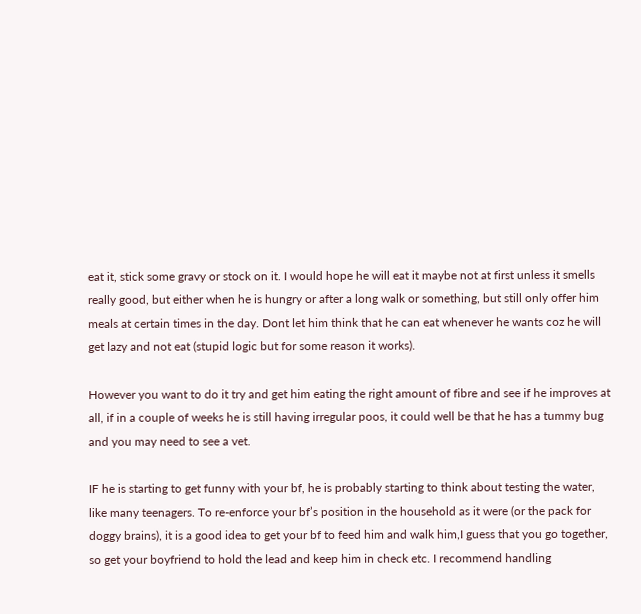eat it, stick some gravy or stock on it. I would hope he will eat it maybe not at first unless it smells really good, but either when he is hungry or after a long walk or something, but still only offer him meals at certain times in the day. Dont let him think that he can eat whenever he wants coz he will get lazy and not eat (stupid logic but for some reason it works).

However you want to do it try and get him eating the right amount of fibre and see if he improves at all, if in a couple of weeks he is still having irregular poos, it could well be that he has a tummy bug and you may need to see a vet.

IF he is starting to get funny with your bf, he is probably starting to think about testing the water, like many teenagers. To re-enforce your bf’s position in the household as it were (or the pack for doggy brains), it is a good idea to get your bf to feed him and walk him,I guess that you go together, so get your boyfriend to hold the lead and keep him in check etc. I recommend handling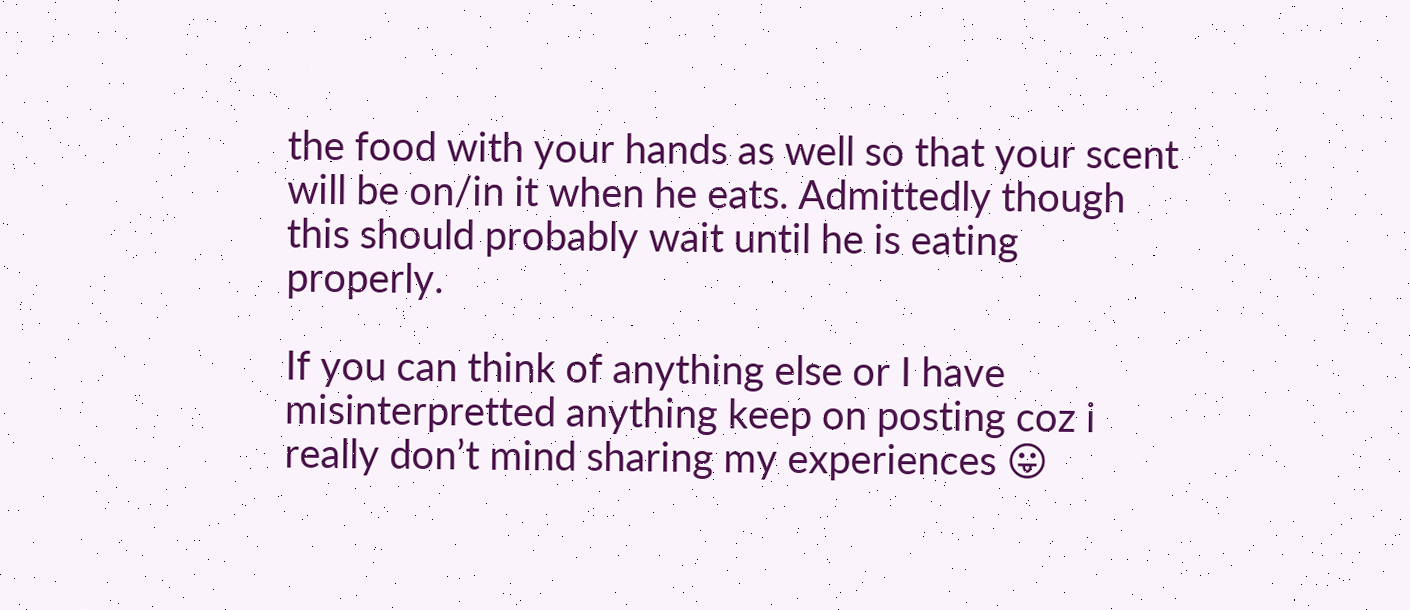the food with your hands as well so that your scent will be on/in it when he eats. Admittedly though this should probably wait until he is eating properly.

If you can think of anything else or I have misinterpretted anything keep on posting coz i really don’t mind sharing my experiences 😛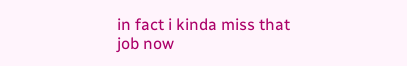in fact i kinda miss that job now